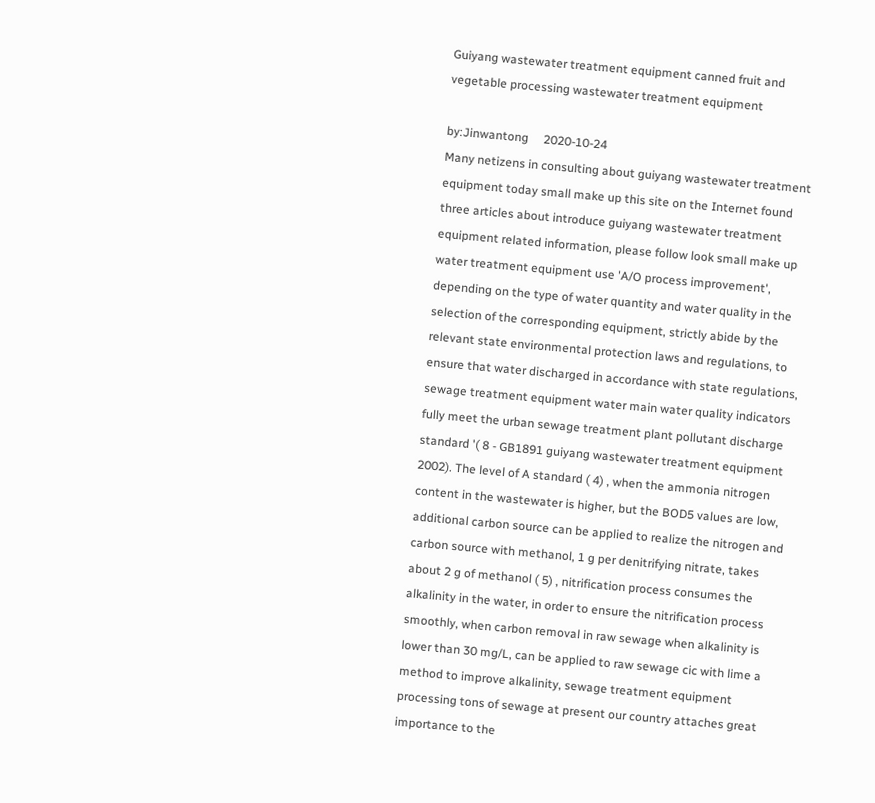Guiyang wastewater treatment equipment canned fruit and vegetable processing wastewater treatment equipment

by:Jinwantong     2020-10-24
Many netizens in consulting about guiyang wastewater treatment equipment today small make up this site on the Internet found three articles about introduce guiyang wastewater treatment equipment related information, please follow look small make up water treatment equipment use 'A/O process improvement', depending on the type of water quantity and water quality in the selection of the corresponding equipment, strictly abide by the relevant state environmental protection laws and regulations, to ensure that water discharged in accordance with state regulations, sewage treatment equipment water main water quality indicators fully meet the urban sewage treatment plant pollutant discharge standard '( 8 - GB1891 guiyang wastewater treatment equipment 2002). The level of A standard ( 4) , when the ammonia nitrogen content in the wastewater is higher, but the BOD5 values are low, additional carbon source can be applied to realize the nitrogen and carbon source with methanol, 1 g per denitrifying nitrate, takes about 2 g of methanol ( 5) , nitrification process consumes the alkalinity in the water, in order to ensure the nitrification process smoothly, when carbon removal in raw sewage when alkalinity is lower than 30 mg/L, can be applied to raw sewage cic with lime a method to improve alkalinity, sewage treatment equipment processing tons of sewage at present our country attaches great importance to the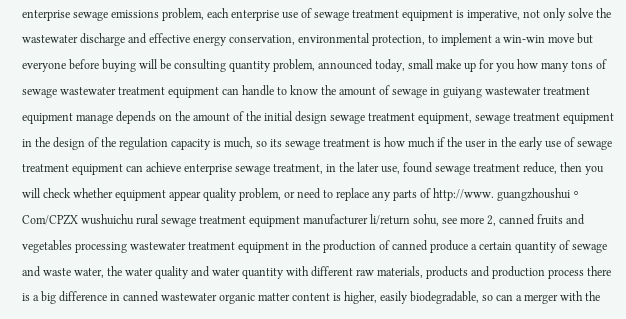enterprise sewage emissions problem, each enterprise use of sewage treatment equipment is imperative, not only solve the wastewater discharge and effective energy conservation, environmental protection, to implement a win-win move but everyone before buying will be consulting quantity problem, announced today, small make up for you how many tons of sewage wastewater treatment equipment can handle to know the amount of sewage in guiyang wastewater treatment equipment manage depends on the amount of the initial design sewage treatment equipment, sewage treatment equipment in the design of the regulation capacity is much, so its sewage treatment is how much if the user in the early use of sewage treatment equipment can achieve enterprise sewage treatment, in the later use, found sewage treatment reduce, then you will check whether equipment appear quality problem, or need to replace any parts of http://www. guangzhoushui。 Com/CPZX wushuichu rural sewage treatment equipment manufacturer li/return sohu, see more 2, canned fruits and vegetables processing wastewater treatment equipment in the production of canned produce a certain quantity of sewage and waste water, the water quality and water quantity with different raw materials, products and production process there is a big difference in canned wastewater organic matter content is higher, easily biodegradable, so can a merger with the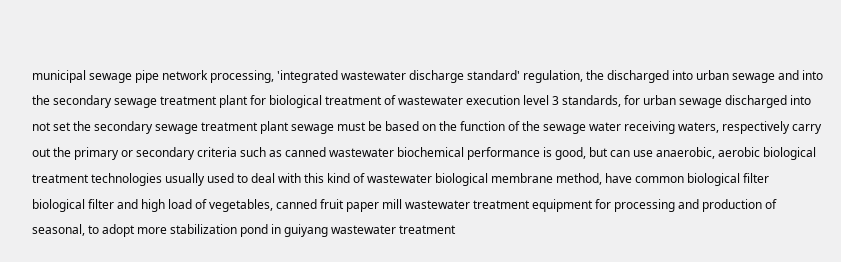municipal sewage pipe network processing, 'integrated wastewater discharge standard' regulation, the discharged into urban sewage and into the secondary sewage treatment plant for biological treatment of wastewater execution level 3 standards, for urban sewage discharged into not set the secondary sewage treatment plant sewage must be based on the function of the sewage water receiving waters, respectively carry out the primary or secondary criteria such as canned wastewater biochemical performance is good, but can use anaerobic, aerobic biological treatment technologies usually used to deal with this kind of wastewater biological membrane method, have common biological filter biological filter and high load of vegetables, canned fruit paper mill wastewater treatment equipment for processing and production of seasonal, to adopt more stabilization pond in guiyang wastewater treatment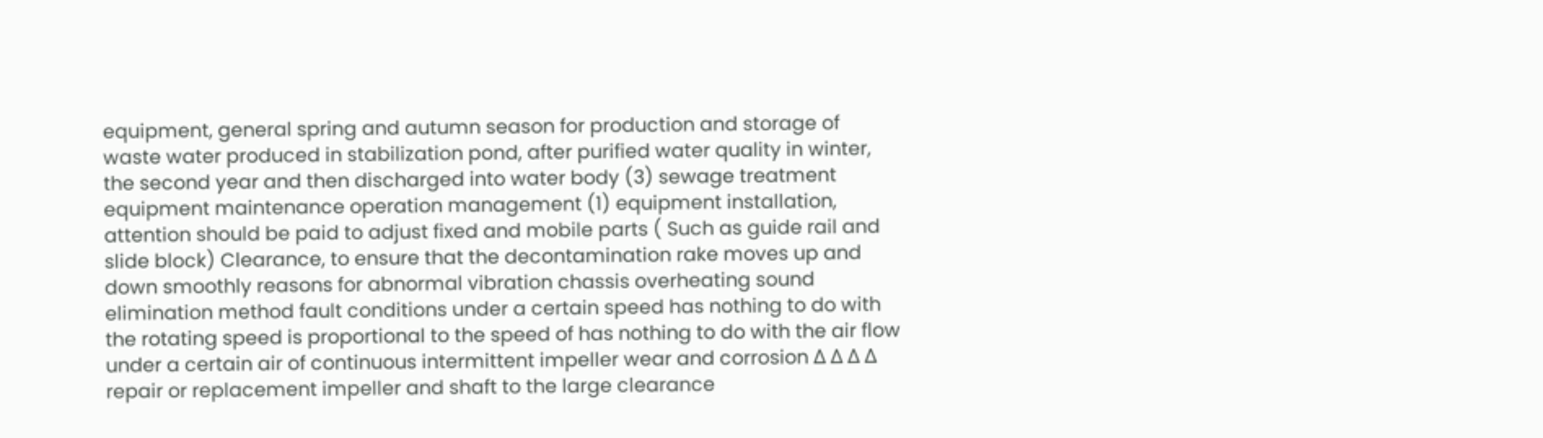equipment, general spring and autumn season for production and storage of waste water produced in stabilization pond, after purified water quality in winter, the second year and then discharged into water body (3) sewage treatment equipment maintenance operation management (1) equipment installation, attention should be paid to adjust fixed and mobile parts ( Such as guide rail and slide block) Clearance, to ensure that the decontamination rake moves up and down smoothly reasons for abnormal vibration chassis overheating sound elimination method fault conditions under a certain speed has nothing to do with the rotating speed is proportional to the speed of has nothing to do with the air flow under a certain air of continuous intermittent impeller wear and corrosion Δ Δ Δ Δ repair or replacement impeller and shaft to the large clearance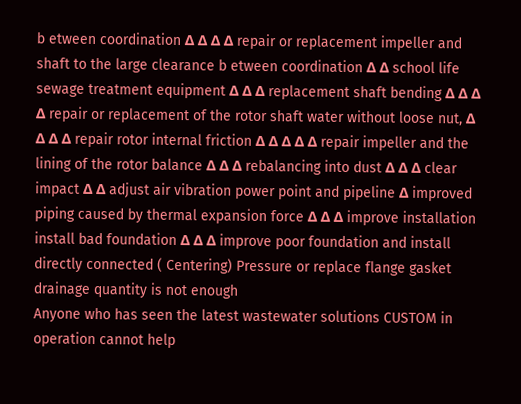b etween coordination Δ Δ Δ Δ repair or replacement impeller and shaft to the large clearance b etween coordination Δ Δ school life sewage treatment equipment Δ Δ Δ replacement shaft bending Δ Δ Δ Δ repair or replacement of the rotor shaft water without loose nut, Δ Δ Δ Δ repair rotor internal friction Δ Δ Δ Δ Δ repair impeller and the lining of the rotor balance Δ Δ Δ rebalancing into dust Δ Δ Δ clear impact Δ Δ adjust air vibration power point and pipeline Δ improved piping caused by thermal expansion force Δ Δ Δ improve installation install bad foundation Δ Δ Δ improve poor foundation and install directly connected ( Centering) Pressure or replace flange gasket drainage quantity is not enough
Anyone who has seen the latest wastewater solutions CUSTOM in operation cannot help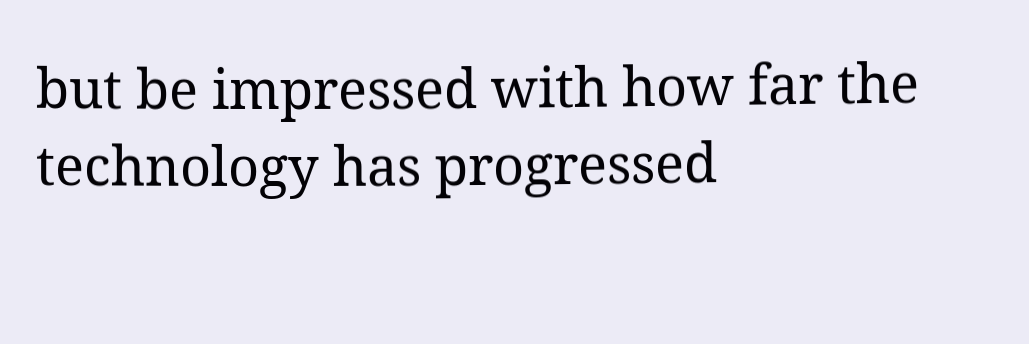but be impressed with how far the technology has progressed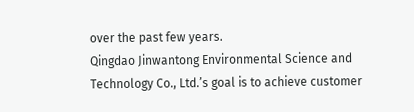over the past few years.
Qingdao Jinwantong Environmental Science and Technology Co., Ltd.’s goal is to achieve customer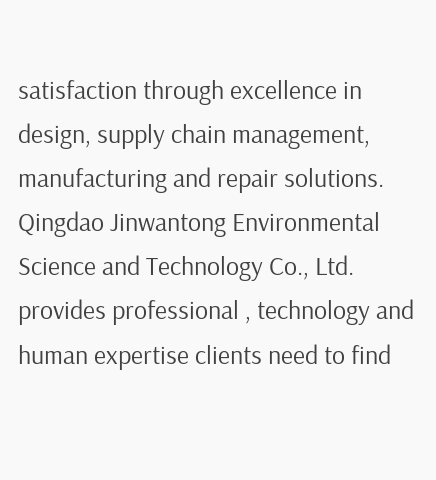satisfaction through excellence in design, supply chain management, manufacturing and repair solutions.
Qingdao Jinwantong Environmental Science and Technology Co., Ltd. provides professional , technology and human expertise clients need to find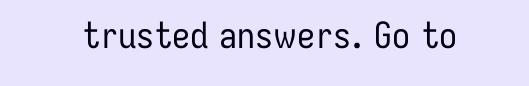trusted answers. Go to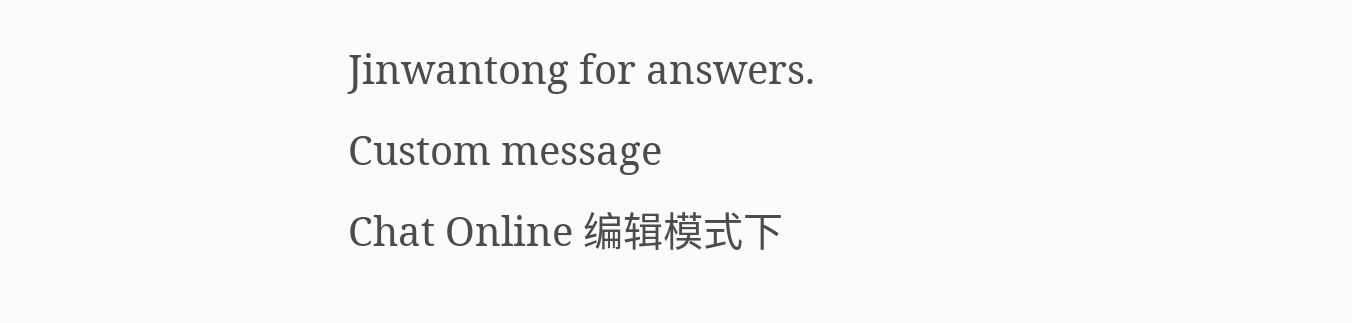Jinwantong for answers.
Custom message
Chat Online 编辑模式下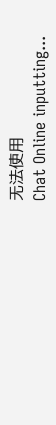无法使用
Chat Online inputting...